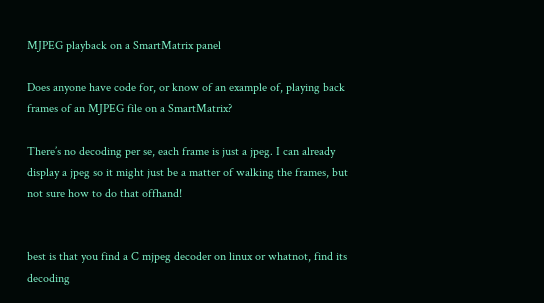MJPEG playback on a SmartMatrix panel

Does anyone have code for, or know of an example of, playing back frames of an MJPEG file on a SmartMatrix?

There’s no decoding per se, each frame is just a jpeg. I can already display a jpeg so it might just be a matter of walking the frames, but not sure how to do that offhand!


best is that you find a C mjpeg decoder on linux or whatnot, find its decoding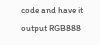code and have it output RGB888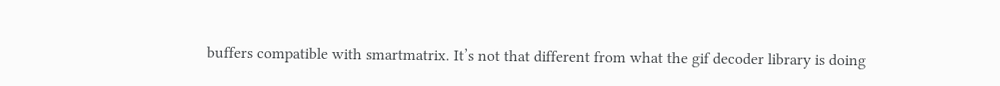buffers compatible with smartmatrix. It’s not that different from what the gif decoder library is doing